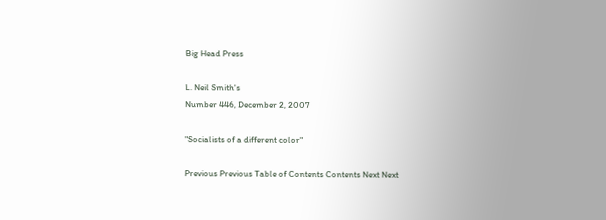Big Head Press

L. Neil Smith's
Number 446, December 2, 2007

"Socialists of a different color"

Previous Previous Table of Contents Contents Next Next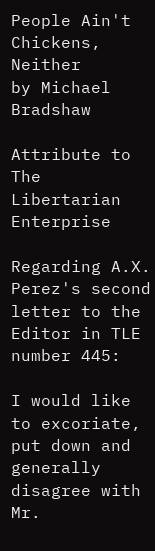People Ain't Chickens, Neither
by Michael Bradshaw

Attribute to The Libertarian Enterprise

Regarding A.X. Perez's second letter to the Editor in TLE number 445:

I would like to excoriate, put down and generally disagree with Mr.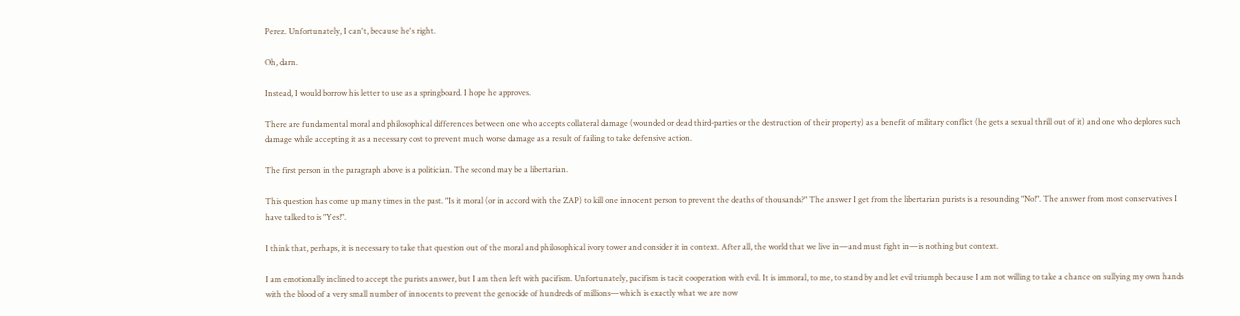Perez. Unfortunately, I can't, because he's right.

Oh, darn.

Instead, I would borrow his letter to use as a springboard. I hope he approves.

There are fundamental moral and philosophical differences between one who accepts collateral damage (wounded or dead third-parties or the destruction of their property) as a benefit of military conflict (he gets a sexual thrill out of it) and one who deplores such damage while accepting it as a necessary cost to prevent much worse damage as a result of failing to take defensive action.

The first person in the paragraph above is a politician. The second may be a libertarian.

This question has come up many times in the past. "Is it moral (or in accord with the ZAP) to kill one innocent person to prevent the deaths of thousands?" The answer I get from the libertarian purists is a resounding "No!". The answer from most conservatives I have talked to is "Yes!".

I think that, perhaps, it is necessary to take that question out of the moral and philosophical ivory tower and consider it in context. After all, the world that we live in—and must fight in—is nothing but context.

I am emotionally inclined to accept the purists answer, but I am then left with pacifism. Unfortunately, pacifism is tacit cooperation with evil. It is immoral, to me, to stand by and let evil triumph because I am not willing to take a chance on sullying my own hands with the blood of a very small number of innocents to prevent the genocide of hundreds of millions—which is exactly what we are now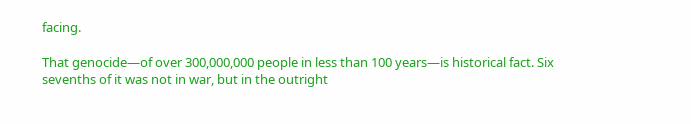facing.

That genocide—of over 300,000,000 people in less than 100 years—is historical fact. Six sevenths of it was not in war, but in the outright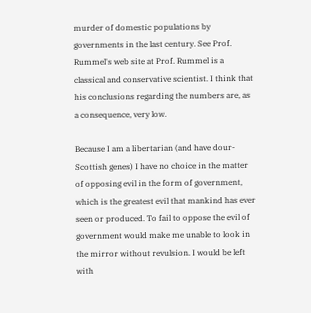murder of domestic populations by governments in the last century. See Prof. Rummel's web site at Prof. Rummel is a classical and conservative scientist. I think that his conclusions regarding the numbers are, as a consequence, very low.

Because I am a libertarian (and have dour-Scottish genes) I have no choice in the matter of opposing evil in the form of government, which is the greatest evil that mankind has ever seen or produced. To fail to oppose the evil of government would make me unable to look in the mirror without revulsion. I would be left with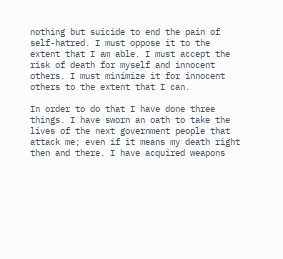nothing but suicide to end the pain of self-hatred. I must oppose it to the extent that I am able. I must accept the risk of death for myself and innocent others. I must minimize it for innocent others to the extent that I can.

In order to do that I have done three things. I have sworn an oath to take the lives of the next government people that attack me; even if it means my death right then and there. I have acquired weapons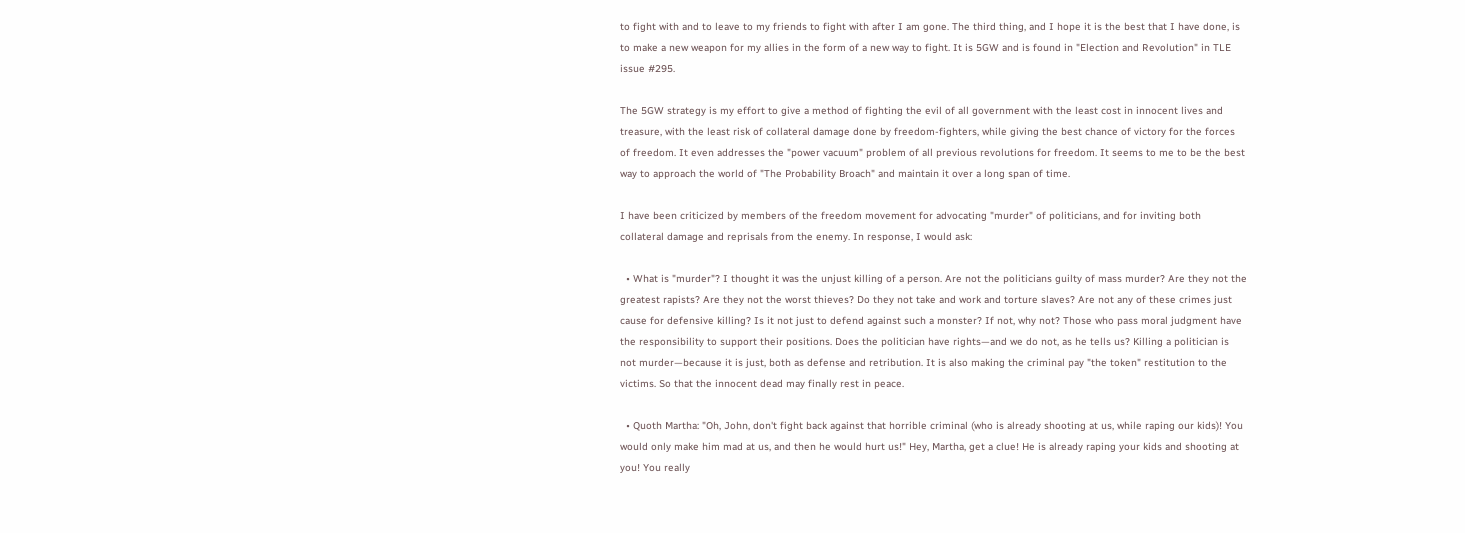to fight with and to leave to my friends to fight with after I am gone. The third thing, and I hope it is the best that I have done, is to make a new weapon for my allies in the form of a new way to fight. It is 5GW and is found in "Election and Revolution" in TLE issue #295.

The 5GW strategy is my effort to give a method of fighting the evil of all government with the least cost in innocent lives and treasure, with the least risk of collateral damage done by freedom-fighters, while giving the best chance of victory for the forces of freedom. It even addresses the "power vacuum" problem of all previous revolutions for freedom. It seems to me to be the best way to approach the world of "The Probability Broach" and maintain it over a long span of time.

I have been criticized by members of the freedom movement for advocating "murder" of politicians, and for inviting both collateral damage and reprisals from the enemy. In response, I would ask:

  • What is "murder"? I thought it was the unjust killing of a person. Are not the politicians guilty of mass murder? Are they not the greatest rapists? Are they not the worst thieves? Do they not take and work and torture slaves? Are not any of these crimes just cause for defensive killing? Is it not just to defend against such a monster? If not, why not? Those who pass moral judgment have the responsibility to support their positions. Does the politician have rights—and we do not, as he tells us? Killing a politician is not murder—because it is just, both as defense and retribution. It is also making the criminal pay "the token" restitution to the victims. So that the innocent dead may finally rest in peace.

  • Quoth Martha: "Oh, John, don't fight back against that horrible criminal (who is already shooting at us, while raping our kids)! You would only make him mad at us, and then he would hurt us!" Hey, Martha, get a clue! He is already raping your kids and shooting at you! You really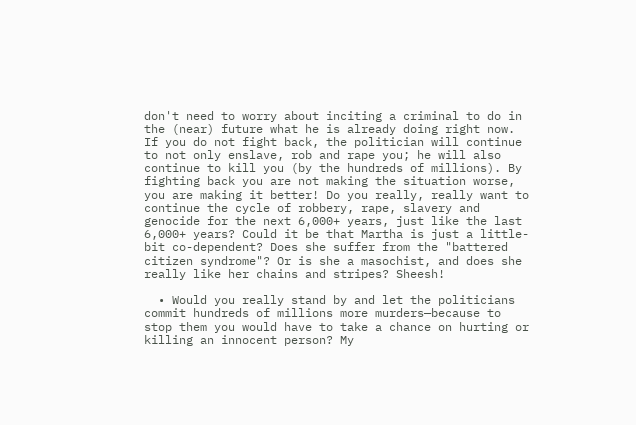don't need to worry about inciting a criminal to do in the (near) future what he is already doing right now. If you do not fight back, the politician will continue to not only enslave, rob and rape you; he will also continue to kill you (by the hundreds of millions). By fighting back you are not making the situation worse, you are making it better! Do you really, really want to continue the cycle of robbery, rape, slavery and genocide for the next 6,000+ years, just like the last 6,000+ years? Could it be that Martha is just a little-bit co-dependent? Does she suffer from the "battered citizen syndrome"? Or is she a masochist, and does she really like her chains and stripes? Sheesh!

  • Would you really stand by and let the politicians commit hundreds of millions more murders—because to stop them you would have to take a chance on hurting or killing an innocent person? My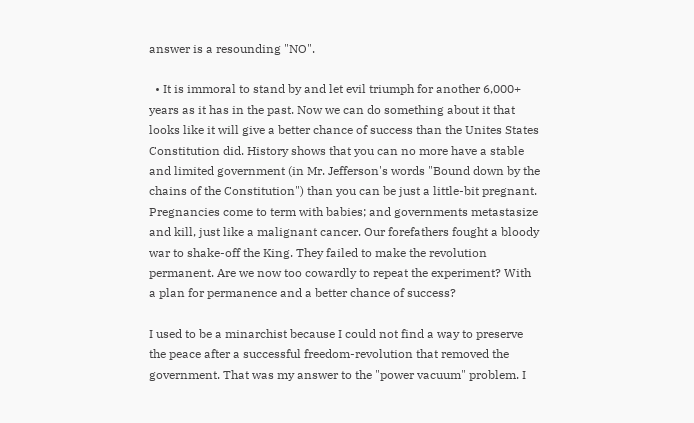answer is a resounding "NO".

  • It is immoral to stand by and let evil triumph for another 6,000+ years as it has in the past. Now we can do something about it that looks like it will give a better chance of success than the Unites States Constitution did. History shows that you can no more have a stable and limited government (in Mr. Jefferson's words "Bound down by the chains of the Constitution") than you can be just a little-bit pregnant. Pregnancies come to term with babies; and governments metastasize and kill, just like a malignant cancer. Our forefathers fought a bloody war to shake-off the King. They failed to make the revolution permanent. Are we now too cowardly to repeat the experiment? With a plan for permanence and a better chance of success?

I used to be a minarchist because I could not find a way to preserve the peace after a successful freedom-revolution that removed the government. That was my answer to the "power vacuum" problem. I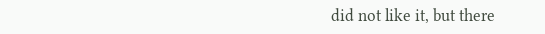did not like it, but there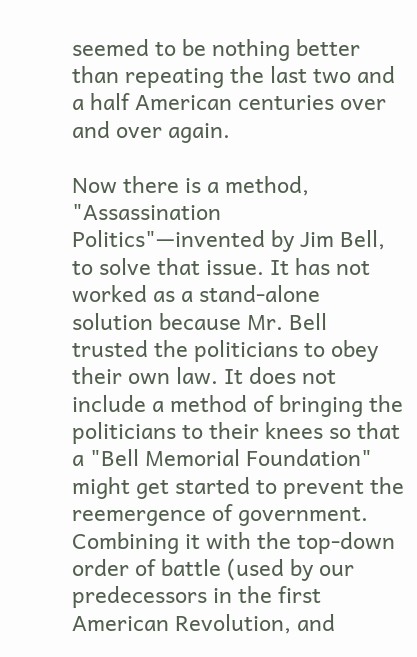seemed to be nothing better than repeating the last two and a half American centuries over and over again.

Now there is a method, "Assassination Politics"—invented by Jim Bell, to solve that issue. It has not worked as a stand-alone solution because Mr. Bell trusted the politicians to obey their own law. It does not include a method of bringing the politicians to their knees so that a "Bell Memorial Foundation" might get started to prevent the reemergence of government. Combining it with the top-down order of battle (used by our predecessors in the first American Revolution, and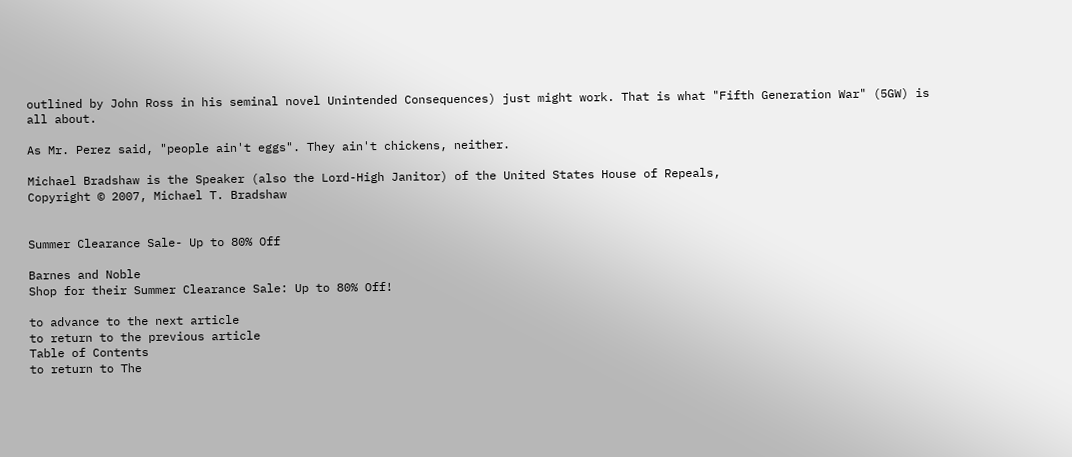outlined by John Ross in his seminal novel Unintended Consequences) just might work. That is what "Fifth Generation War" (5GW) is all about.

As Mr. Perez said, "people ain't eggs". They ain't chickens, neither.

Michael Bradshaw is the Speaker (also the Lord-High Janitor) of the United States House of Repeals,
Copyright © 2007, Michael T. Bradshaw


Summer Clearance Sale- Up to 80% Off

Barnes and Noble
Shop for their Summer Clearance Sale: Up to 80% Off!

to advance to the next article
to return to the previous article
Table of Contents
to return to The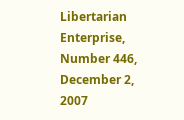Libertarian Enterprise, Number 446, December 2, 2007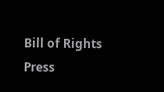Bill of Rights Press